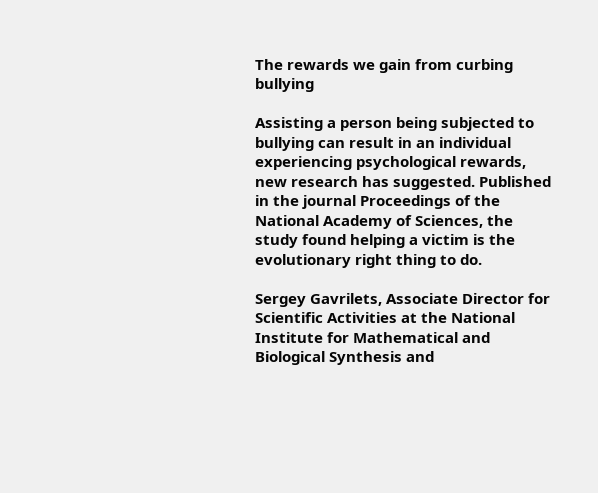The rewards we gain from curbing bullying

Assisting a person being subjected to bullying can result in an individual experiencing psychological rewards, new research has suggested. Published in the journal Proceedings of the National Academy of Sciences, the study found helping a victim is the evolutionary right thing to do.

Sergey Gavrilets, Associate Director for Scientific Activities at the National Institute for Mathematical and Biological Synthesis and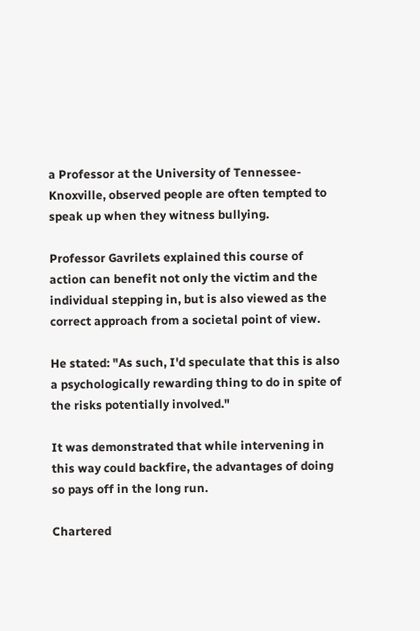a Professor at the University of Tennessee-Knoxville, observed people are often tempted to speak up when they witness bullying.

Professor Gavrilets explained this course of action can benefit not only the victim and the individual stepping in, but is also viewed as the correct approach from a societal point of view.

He stated: "As such, I'd speculate that this is also a psychologically rewarding thing to do in spite of the risks potentially involved."

It was demonstrated that while intervening in this way could backfire, the advantages of doing so pays off in the long run.

Chartered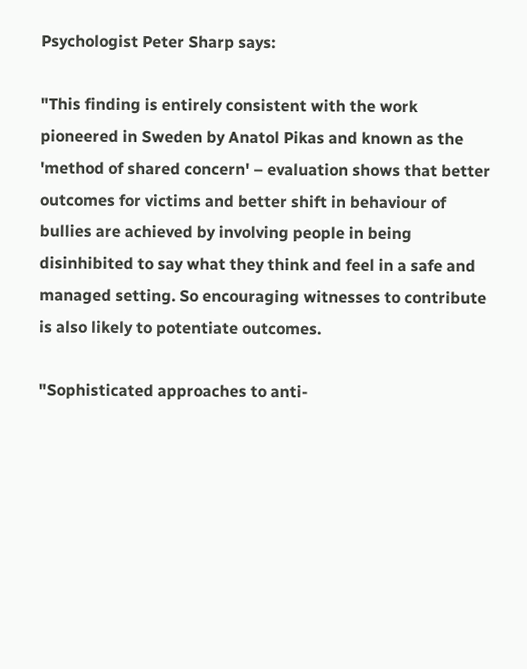Psychologist Peter Sharp says:

"This finding is entirely consistent with the work pioneered in Sweden by Anatol Pikas and known as the 'method of shared concern' – evaluation shows that better outcomes for victims and better shift in behaviour of bullies are achieved by involving people in being disinhibited to say what they think and feel in a safe and managed setting. So encouraging witnesses to contribute is also likely to potentiate outcomes.

"Sophisticated approaches to anti-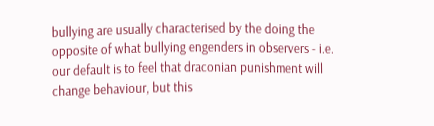bullying are usually characterised by the doing the opposite of what bullying engenders in observers - i.e. our default is to feel that draconian punishment will change behaviour, but this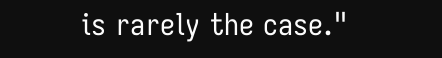is rarely the case."